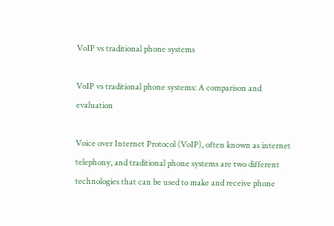VoIP vs traditional phone systems

VoIP vs traditional phone systems: A comparison and evaluation

Voice over Internet Protocol (VoIP), often known as internet telephony, and traditional phone systems are two different technologies that can be used to make and receive phone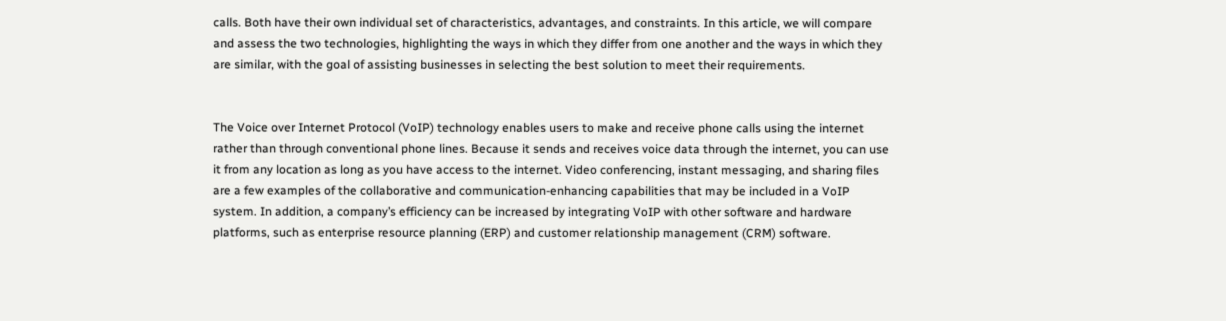calls. Both have their own individual set of characteristics, advantages, and constraints. In this article, we will compare and assess the two technologies, highlighting the ways in which they differ from one another and the ways in which they are similar, with the goal of assisting businesses in selecting the best solution to meet their requirements.


The Voice over Internet Protocol (VoIP) technology enables users to make and receive phone calls using the internet rather than through conventional phone lines. Because it sends and receives voice data through the internet, you can use it from any location as long as you have access to the internet. Video conferencing, instant messaging, and sharing files are a few examples of the collaborative and communication-enhancing capabilities that may be included in a VoIP system. In addition, a company’s efficiency can be increased by integrating VoIP with other software and hardware platforms, such as enterprise resource planning (ERP) and customer relationship management (CRM) software.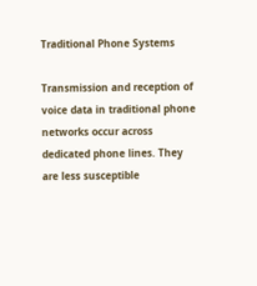Traditional Phone Systems

Transmission and reception of voice data in traditional phone networks occur across dedicated phone lines. They are less susceptible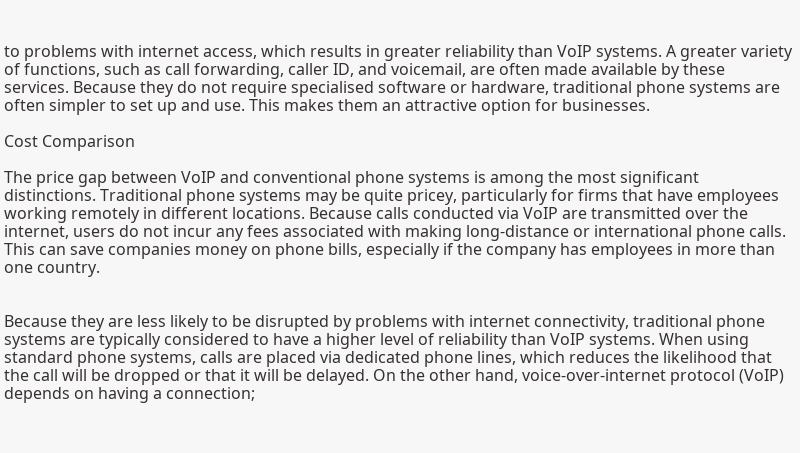to problems with internet access, which results in greater reliability than VoIP systems. A greater variety of functions, such as call forwarding, caller ID, and voicemail, are often made available by these services. Because they do not require specialised software or hardware, traditional phone systems are often simpler to set up and use. This makes them an attractive option for businesses.

Cost Comparison

The price gap between VoIP and conventional phone systems is among the most significant distinctions. Traditional phone systems may be quite pricey, particularly for firms that have employees working remotely in different locations. Because calls conducted via VoIP are transmitted over the internet, users do not incur any fees associated with making long-distance or international phone calls. This can save companies money on phone bills, especially if the company has employees in more than one country.


Because they are less likely to be disrupted by problems with internet connectivity, traditional phone systems are typically considered to have a higher level of reliability than VoIP systems. When using standard phone systems, calls are placed via dedicated phone lines, which reduces the likelihood that the call will be dropped or that it will be delayed. On the other hand, voice-over-internet protocol (VoIP) depends on having a connection;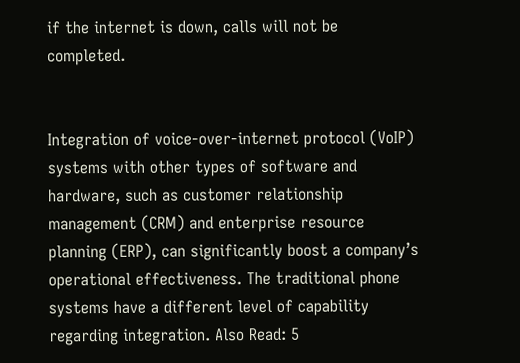if the internet is down, calls will not be completed.


Integration of voice-over-internet protocol (VoIP) systems with other types of software and hardware, such as customer relationship management (CRM) and enterprise resource planning (ERP), can significantly boost a company’s operational effectiveness. The traditional phone systems have a different level of capability regarding integration. Also Read: 5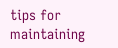tips for maintaining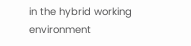in the hybrid working environment